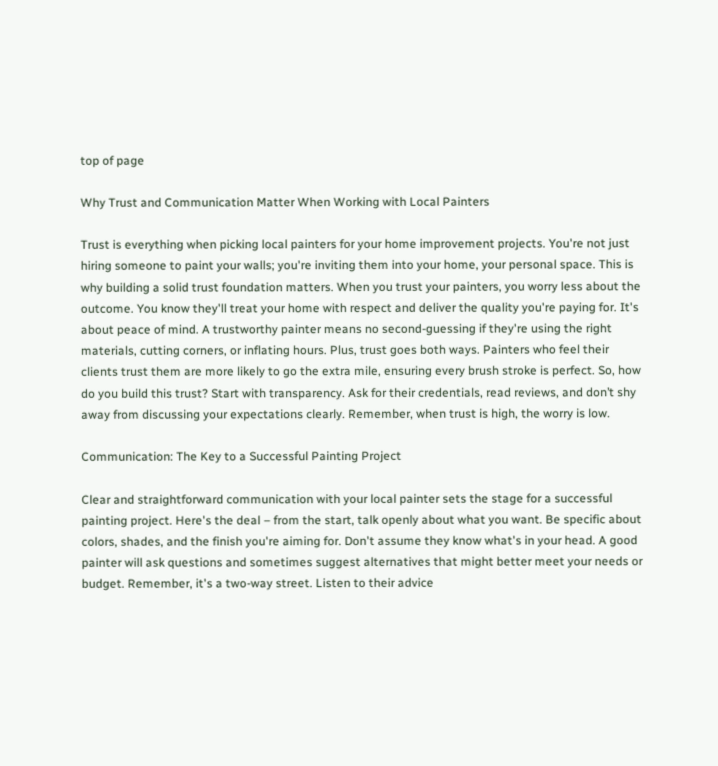top of page

Why Trust and Communication Matter When Working with Local Painters

Trust is everything when picking local painters for your home improvement projects. You're not just hiring someone to paint your walls; you're inviting them into your home, your personal space. This is why building a solid trust foundation matters. When you trust your painters, you worry less about the outcome. You know they'll treat your home with respect and deliver the quality you're paying for. It's about peace of mind. A trustworthy painter means no second-guessing if they're using the right materials, cutting corners, or inflating hours. Plus, trust goes both ways. Painters who feel their clients trust them are more likely to go the extra mile, ensuring every brush stroke is perfect. So, how do you build this trust? Start with transparency. Ask for their credentials, read reviews, and don’t shy away from discussing your expectations clearly. Remember, when trust is high, the worry is low.

Communication: The Key to a Successful Painting Project

Clear and straightforward communication with your local painter sets the stage for a successful painting project. Here's the deal – from the start, talk openly about what you want. Be specific about colors, shades, and the finish you're aiming for. Don't assume they know what's in your head. A good painter will ask questions and sometimes suggest alternatives that might better meet your needs or budget. Remember, it's a two-way street. Listen to their advice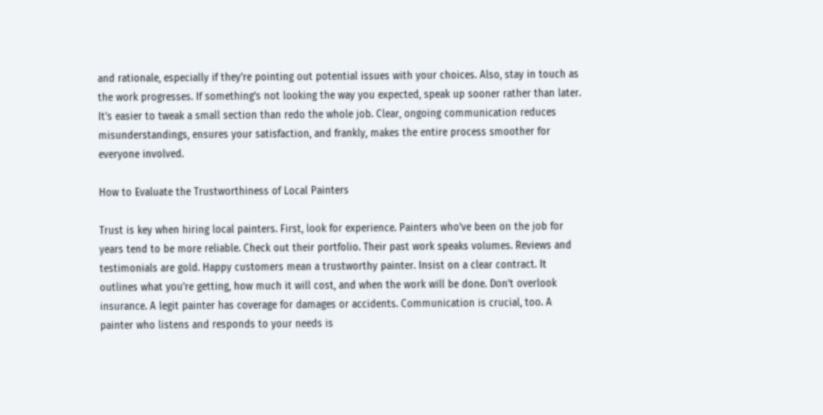and rationale, especially if they're pointing out potential issues with your choices. Also, stay in touch as the work progresses. If something's not looking the way you expected, speak up sooner rather than later. It's easier to tweak a small section than redo the whole job. Clear, ongoing communication reduces misunderstandings, ensures your satisfaction, and frankly, makes the entire process smoother for everyone involved.

How to Evaluate the Trustworthiness of Local Painters

Trust is key when hiring local painters. First, look for experience. Painters who've been on the job for years tend to be more reliable. Check out their portfolio. Their past work speaks volumes. Reviews and testimonials are gold. Happy customers mean a trustworthy painter. Insist on a clear contract. It outlines what you're getting, how much it will cost, and when the work will be done. Don't overlook insurance. A legit painter has coverage for damages or accidents. Communication is crucial, too. A painter who listens and responds to your needs is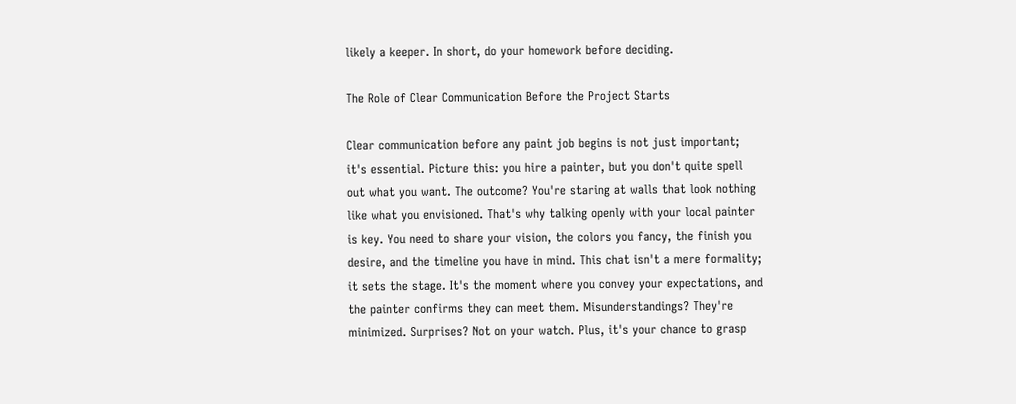likely a keeper. In short, do your homework before deciding.

The Role of Clear Communication Before the Project Starts

Clear communication before any paint job begins is not just important; it's essential. Picture this: you hire a painter, but you don't quite spell out what you want. The outcome? You're staring at walls that look nothing like what you envisioned. That's why talking openly with your local painter is key. You need to share your vision, the colors you fancy, the finish you desire, and the timeline you have in mind. This chat isn't a mere formality; it sets the stage. It's the moment where you convey your expectations, and the painter confirms they can meet them. Misunderstandings? They're minimized. Surprises? Not on your watch. Plus, it's your chance to grasp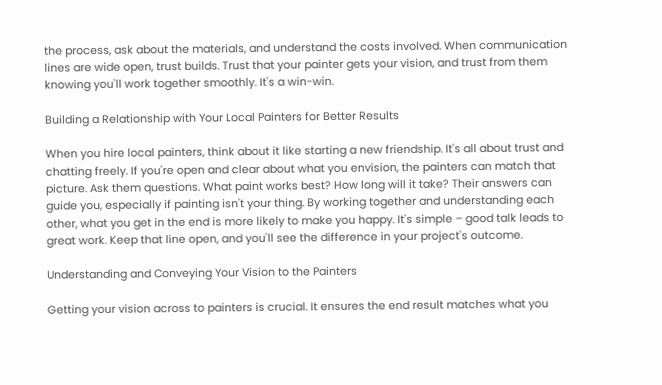the process, ask about the materials, and understand the costs involved. When communication lines are wide open, trust builds. Trust that your painter gets your vision, and trust from them knowing you'll work together smoothly. It's a win-win.

Building a Relationship with Your Local Painters for Better Results

When you hire local painters, think about it like starting a new friendship. It's all about trust and chatting freely. If you're open and clear about what you envision, the painters can match that picture. Ask them questions. What paint works best? How long will it take? Their answers can guide you, especially if painting isn't your thing. By working together and understanding each other, what you get in the end is more likely to make you happy. It's simple – good talk leads to great work. Keep that line open, and you'll see the difference in your project's outcome.

Understanding and Conveying Your Vision to the Painters

Getting your vision across to painters is crucial. It ensures the end result matches what you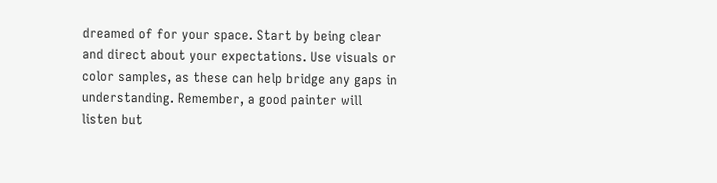dreamed of for your space. Start by being clear and direct about your expectations. Use visuals or color samples, as these can help bridge any gaps in understanding. Remember, a good painter will listen but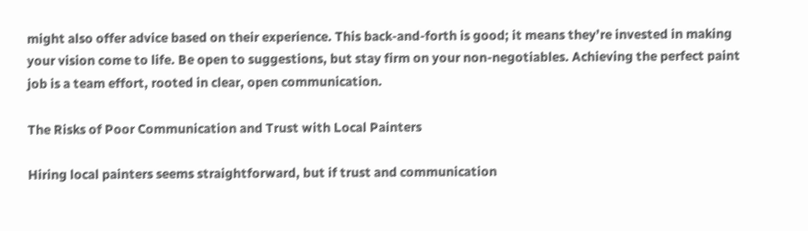might also offer advice based on their experience. This back-and-forth is good; it means they’re invested in making your vision come to life. Be open to suggestions, but stay firm on your non-negotiables. Achieving the perfect paint job is a team effort, rooted in clear, open communication.

The Risks of Poor Communication and Trust with Local Painters

Hiring local painters seems straightforward, but if trust and communication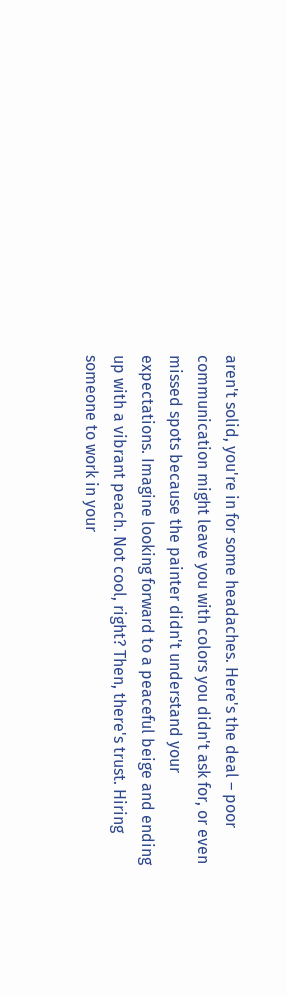aren't solid, you're in for some headaches. Here's the deal – poor communication might leave you with colors you didn't ask for, or even missed spots because the painter didn't understand your expectations. Imagine looking forward to a peaceful beige and ending up with a vibrant peach. Not cool, right? Then, there's trust. Hiring someone to work in your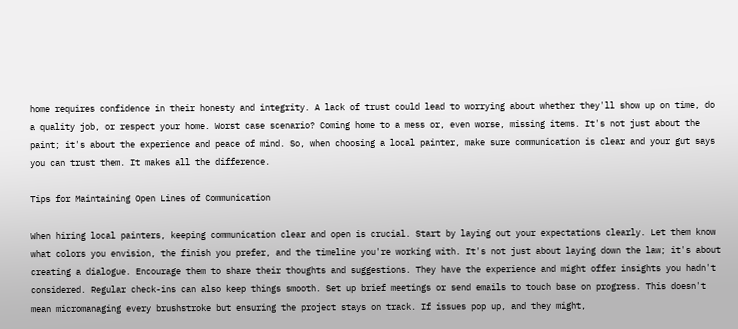home requires confidence in their honesty and integrity. A lack of trust could lead to worrying about whether they'll show up on time, do a quality job, or respect your home. Worst case scenario? Coming home to a mess or, even worse, missing items. It's not just about the paint; it's about the experience and peace of mind. So, when choosing a local painter, make sure communication is clear and your gut says you can trust them. It makes all the difference.

Tips for Maintaining Open Lines of Communication

When hiring local painters, keeping communication clear and open is crucial. Start by laying out your expectations clearly. Let them know what colors you envision, the finish you prefer, and the timeline you're working with. It's not just about laying down the law; it's about creating a dialogue. Encourage them to share their thoughts and suggestions. They have the experience and might offer insights you hadn't considered. Regular check-ins can also keep things smooth. Set up brief meetings or send emails to touch base on progress. This doesn't mean micromanaging every brushstroke but ensuring the project stays on track. If issues pop up, and they might,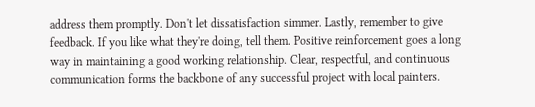address them promptly. Don't let dissatisfaction simmer. Lastly, remember to give feedback. If you like what they're doing, tell them. Positive reinforcement goes a long way in maintaining a good working relationship. Clear, respectful, and continuous communication forms the backbone of any successful project with local painters.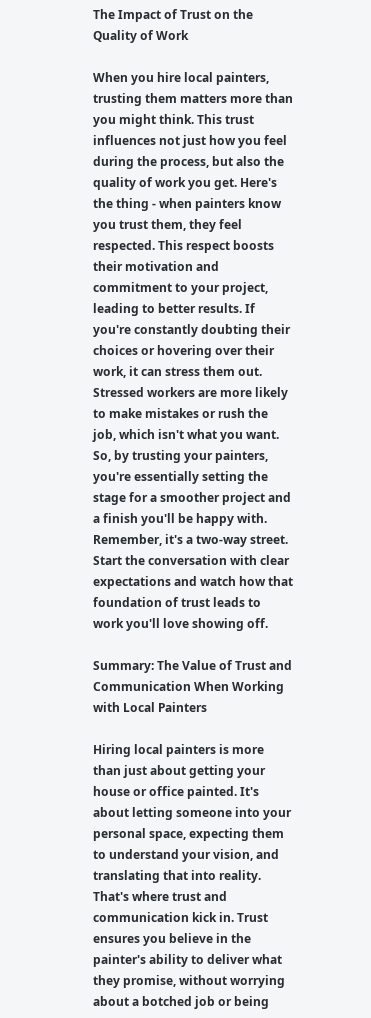The Impact of Trust on the Quality of Work

When you hire local painters, trusting them matters more than you might think. This trust influences not just how you feel during the process, but also the quality of work you get. Here's the thing - when painters know you trust them, they feel respected. This respect boosts their motivation and commitment to your project, leading to better results. If you're constantly doubting their choices or hovering over their work, it can stress them out. Stressed workers are more likely to make mistakes or rush the job, which isn't what you want. So, by trusting your painters, you're essentially setting the stage for a smoother project and a finish you'll be happy with. Remember, it's a two-way street. Start the conversation with clear expectations and watch how that foundation of trust leads to work you'll love showing off.

Summary: The Value of Trust and Communication When Working with Local Painters

Hiring local painters is more than just about getting your house or office painted. It's about letting someone into your personal space, expecting them to understand your vision, and translating that into reality. That's where trust and communication kick in. Trust ensures you believe in the painter's ability to deliver what they promise, without worrying about a botched job or being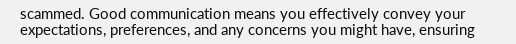scammed. Good communication means you effectively convey your expectations, preferences, and any concerns you might have, ensuring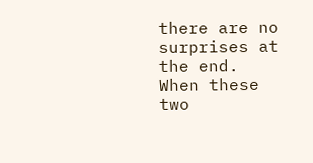there are no surprises at the end. When these two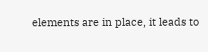elements are in place, it leads to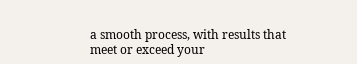a smooth process, with results that meet or exceed your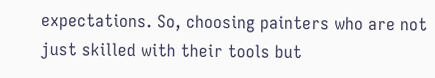expectations. So, choosing painters who are not just skilled with their tools but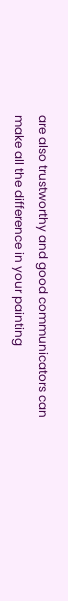are also trustworthy and good communicators can make all the difference in your painting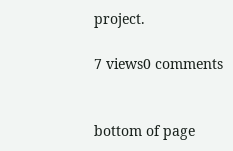project.

7 views0 comments


bottom of page